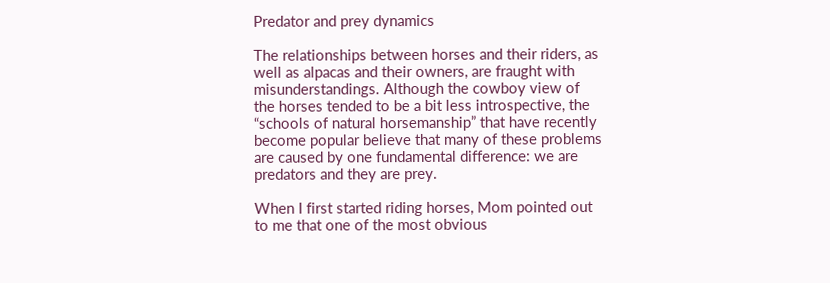Predator and prey dynamics

The relationships between horses and their riders, as well as alpacas and their owners, are fraught with misunderstandings. Although the cowboy view of the horses tended to be a bit less introspective, the “schools of natural horsemanship” that have recently become popular believe that many of these problems are caused by one fundamental difference: we are predators and they are prey.

When I first started riding horses, Mom pointed out to me that one of the most obvious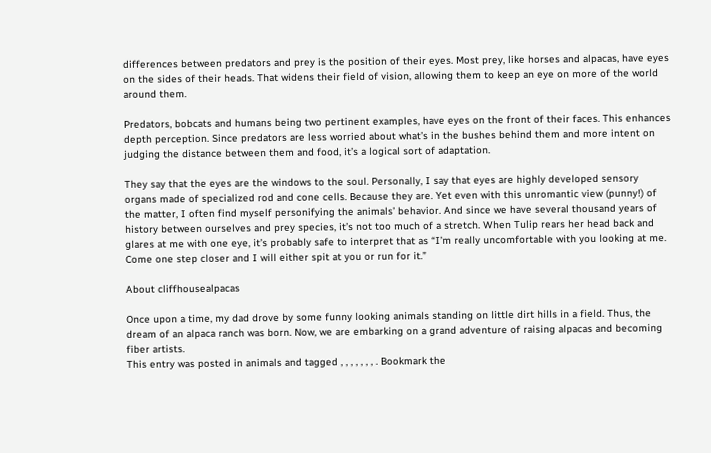differences between predators and prey is the position of their eyes. Most prey, like horses and alpacas, have eyes on the sides of their heads. That widens their field of vision, allowing them to keep an eye on more of the world around them.

Predators, bobcats and humans being two pertinent examples, have eyes on the front of their faces. This enhances depth perception. Since predators are less worried about what’s in the bushes behind them and more intent on judging the distance between them and food, it’s a logical sort of adaptation.

They say that the eyes are the windows to the soul. Personally, I say that eyes are highly developed sensory organs made of specialized rod and cone cells. Because they are. Yet even with this unromantic view (punny!) of the matter, I often find myself personifying the animals’ behavior. And since we have several thousand years of history between ourselves and prey species, it’s not too much of a stretch. When Tulip rears her head back and glares at me with one eye, it’s probably safe to interpret that as “I’m really uncomfortable with you looking at me. Come one step closer and I will either spit at you or run for it.”

About cliffhousealpacas

Once upon a time, my dad drove by some funny looking animals standing on little dirt hills in a field. Thus, the dream of an alpaca ranch was born. Now, we are embarking on a grand adventure of raising alpacas and becoming fiber artists.
This entry was posted in animals and tagged , , , , , , , . Bookmark the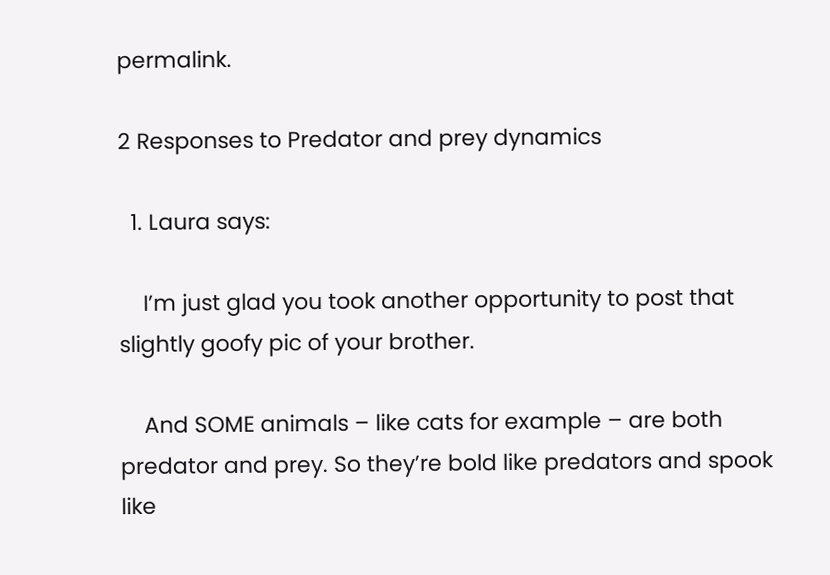permalink.

2 Responses to Predator and prey dynamics

  1. Laura says:

    I’m just glad you took another opportunity to post that slightly goofy pic of your brother.

    And SOME animals – like cats for example – are both predator and prey. So they’re bold like predators and spook like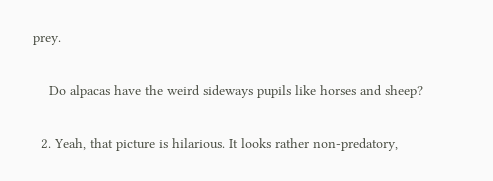prey.

    Do alpacas have the weird sideways pupils like horses and sheep?

  2. Yeah, that picture is hilarious. It looks rather non-predatory,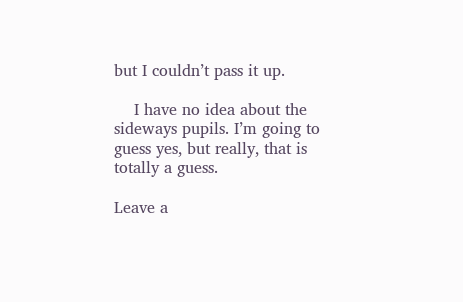but I couldn’t pass it up.

    I have no idea about the sideways pupils. I’m going to guess yes, but really, that is totally a guess.

Leave a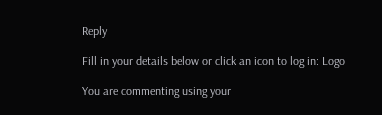Reply

Fill in your details below or click an icon to log in: Logo

You are commenting using your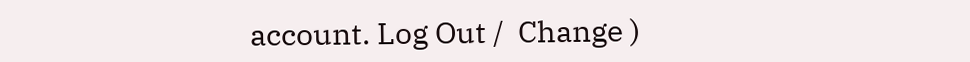account. Log Out /  Change )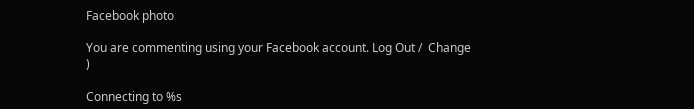Facebook photo

You are commenting using your Facebook account. Log Out /  Change )

Connecting to %s